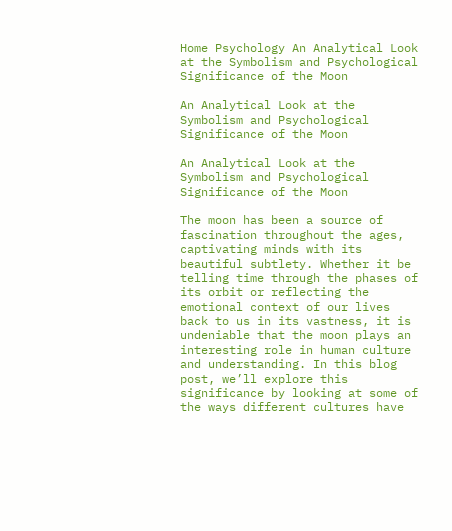Home Psychology An Analytical Look at the Symbolism and Psychological Significance of the Moon

An Analytical Look at the Symbolism and Psychological Significance of the Moon

An Analytical Look at the Symbolism and Psychological Significance of the Moon

The moon has been a source of fascination throughout the ages, captivating minds with its beautiful subtlety. Whether it be telling time through the phases of its orbit or reflecting the emotional context of our lives back to us in its vastness, it is undeniable that the moon plays an interesting role in human culture and understanding. In this blog post, we’ll explore this significance by looking at some of the ways different cultures have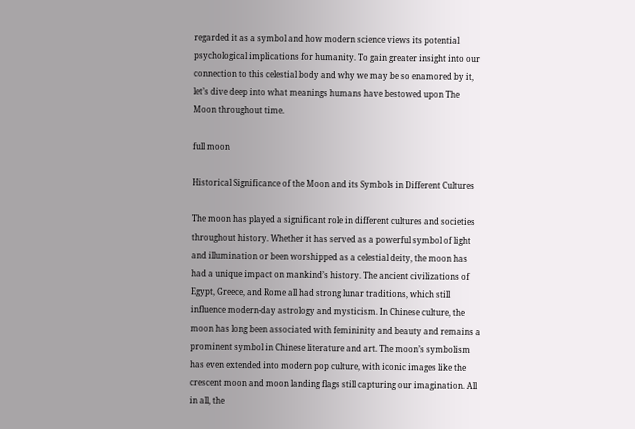regarded it as a symbol and how modern science views its potential psychological implications for humanity. To gain greater insight into our connection to this celestial body and why we may be so enamored by it, let’s dive deep into what meanings humans have bestowed upon The Moon throughout time.

full moon

Historical Significance of the Moon and its Symbols in Different Cultures

The moon has played a significant role in different cultures and societies throughout history. Whether it has served as a powerful symbol of light and illumination or been worshipped as a celestial deity, the moon has had a unique impact on mankind’s history. The ancient civilizations of Egypt, Greece, and Rome all had strong lunar traditions, which still influence modern-day astrology and mysticism. In Chinese culture, the moon has long been associated with femininity and beauty and remains a prominent symbol in Chinese literature and art. The moon’s symbolism has even extended into modern pop culture, with iconic images like the crescent moon and moon landing flags still capturing our imagination. All in all, the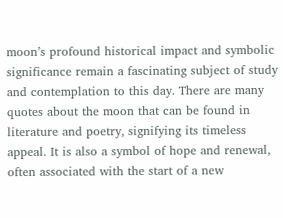moon’s profound historical impact and symbolic significance remain a fascinating subject of study and contemplation to this day. There are many quotes about the moon that can be found in literature and poetry, signifying its timeless appeal. It is also a symbol of hope and renewal, often associated with the start of a new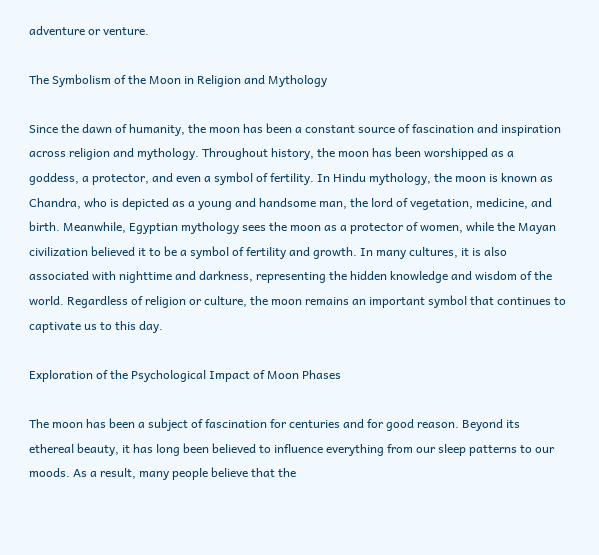adventure or venture.

The Symbolism of the Moon in Religion and Mythology

Since the dawn of humanity, the moon has been a constant source of fascination and inspiration across religion and mythology. Throughout history, the moon has been worshipped as a goddess, a protector, and even a symbol of fertility. In Hindu mythology, the moon is known as Chandra, who is depicted as a young and handsome man, the lord of vegetation, medicine, and birth. Meanwhile, Egyptian mythology sees the moon as a protector of women, while the Mayan civilization believed it to be a symbol of fertility and growth. In many cultures, it is also associated with nighttime and darkness, representing the hidden knowledge and wisdom of the world. Regardless of religion or culture, the moon remains an important symbol that continues to captivate us to this day.

Exploration of the Psychological Impact of Moon Phases

The moon has been a subject of fascination for centuries and for good reason. Beyond its ethereal beauty, it has long been believed to influence everything from our sleep patterns to our moods. As a result, many people believe that the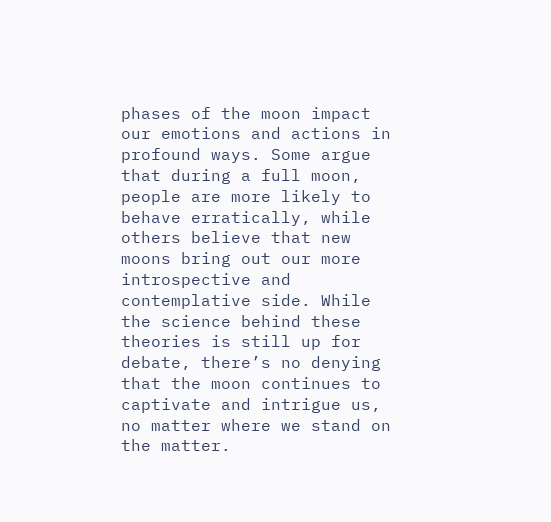phases of the moon impact our emotions and actions in profound ways. Some argue that during a full moon, people are more likely to behave erratically, while others believe that new moons bring out our more introspective and contemplative side. While the science behind these theories is still up for debate, there’s no denying that the moon continues to captivate and intrigue us, no matter where we stand on the matter.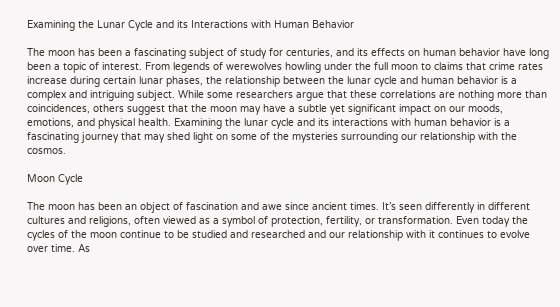Examining the Lunar Cycle and its Interactions with Human Behavior

The moon has been a fascinating subject of study for centuries, and its effects on human behavior have long been a topic of interest. From legends of werewolves howling under the full moon to claims that crime rates increase during certain lunar phases, the relationship between the lunar cycle and human behavior is a complex and intriguing subject. While some researchers argue that these correlations are nothing more than coincidences, others suggest that the moon may have a subtle yet significant impact on our moods, emotions, and physical health. Examining the lunar cycle and its interactions with human behavior is a fascinating journey that may shed light on some of the mysteries surrounding our relationship with the cosmos.

Moon Cycle

The moon has been an object of fascination and awe since ancient times. It’s seen differently in different cultures and religions, often viewed as a symbol of protection, fertility, or transformation. Even today the cycles of the moon continue to be studied and researched and our relationship with it continues to evolve over time. As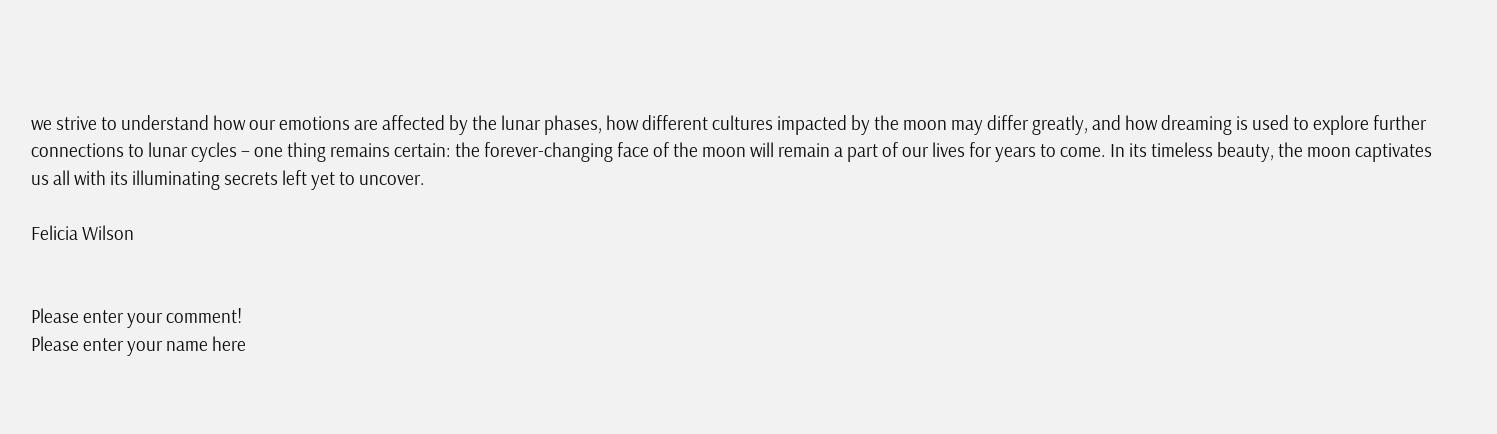we strive to understand how our emotions are affected by the lunar phases, how different cultures impacted by the moon may differ greatly, and how dreaming is used to explore further connections to lunar cycles – one thing remains certain: the forever-changing face of the moon will remain a part of our lives for years to come. In its timeless beauty, the moon captivates us all with its illuminating secrets left yet to uncover.

Felicia Wilson


Please enter your comment!
Please enter your name here